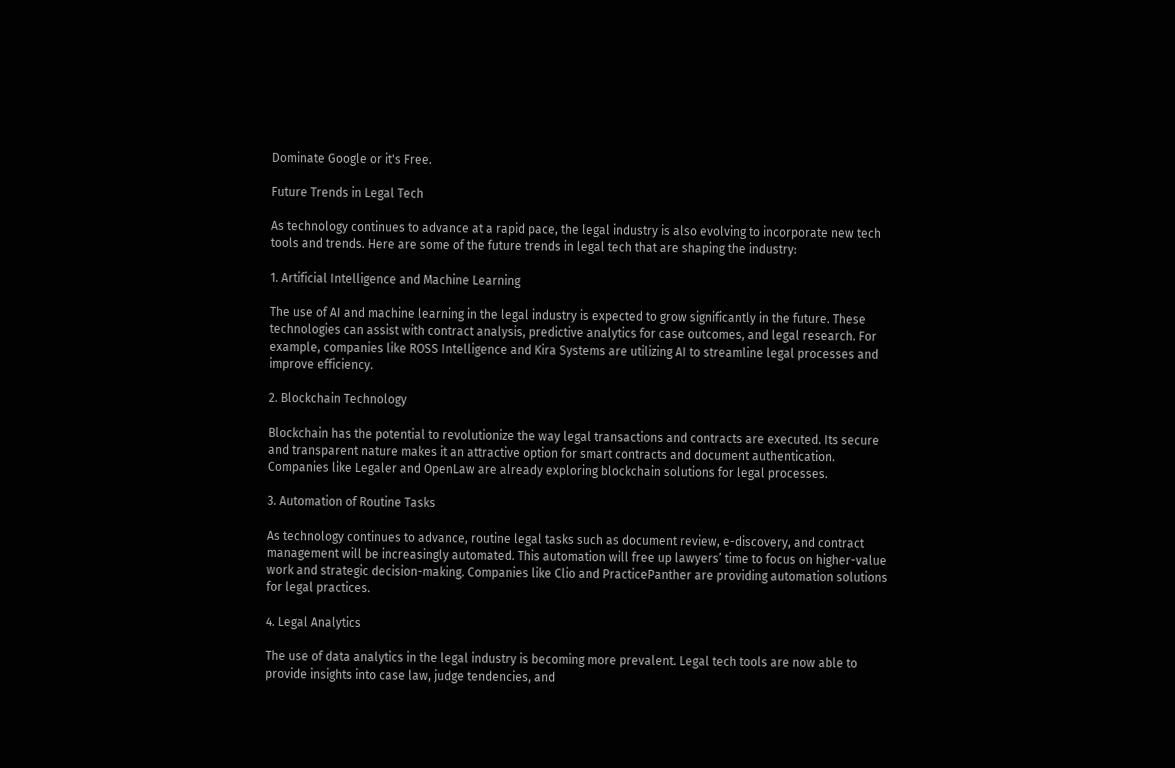Dominate Google or it's Free.

Future Trends in Legal Tech

As technology continues to advance at a rapid pace, the legal industry is also evolving to incorporate new tech tools and trends. Here are some of the future trends in legal tech that are shaping the industry:

1. Artificial Intelligence and Machine Learning

The use of AI and machine learning in the legal industry is expected to grow significantly in the future. These technologies can assist with contract analysis, predictive analytics for case outcomes, and legal research. For example, companies like ROSS Intelligence and Kira Systems are utilizing AI to streamline legal processes and improve efficiency.

2. Blockchain Technology

Blockchain has the potential to revolutionize the way legal transactions and contracts are executed. Its secure and transparent nature makes it an attractive option for smart contracts and document authentication. Companies like Legaler and OpenLaw are already exploring blockchain solutions for legal processes.

3. Automation of Routine Tasks

As technology continues to advance, routine legal tasks such as document review, e-discovery, and contract management will be increasingly automated. This automation will free up lawyers’ time to focus on higher-value work and strategic decision-making. Companies like Clio and PracticePanther are providing automation solutions for legal practices.

4. Legal Analytics

The use of data analytics in the legal industry is becoming more prevalent. Legal tech tools are now able to provide insights into case law, judge tendencies, and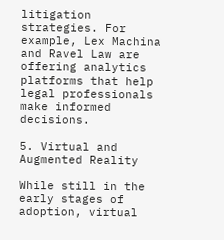litigation strategies. For example, Lex Machina and Ravel Law are offering analytics platforms that help legal professionals make informed decisions.

5. Virtual and Augmented Reality

While still in the early stages of adoption, virtual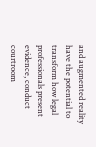and augmented reality have the potential to transform how legal professionals present evidence, conduct courtroom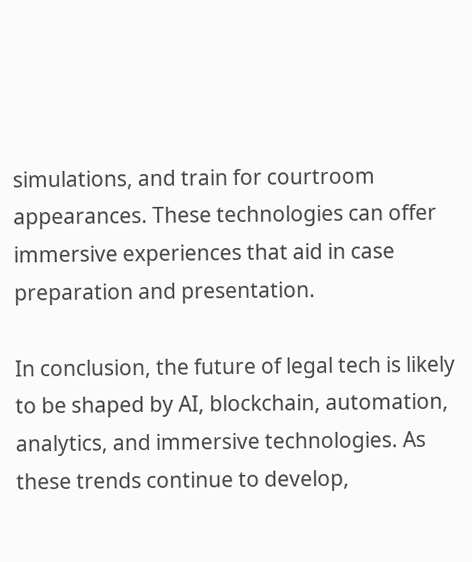simulations, and train for courtroom appearances. These technologies can offer immersive experiences that aid in case preparation and presentation.

In conclusion, the future of legal tech is likely to be shaped by AI, blockchain, automation, analytics, and immersive technologies. As these trends continue to develop,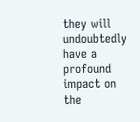they will undoubtedly have a profound impact on the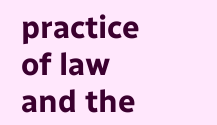practice of law and the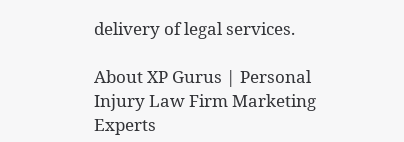delivery of legal services.

About XP Gurus | Personal Injury Law Firm Marketing Experts